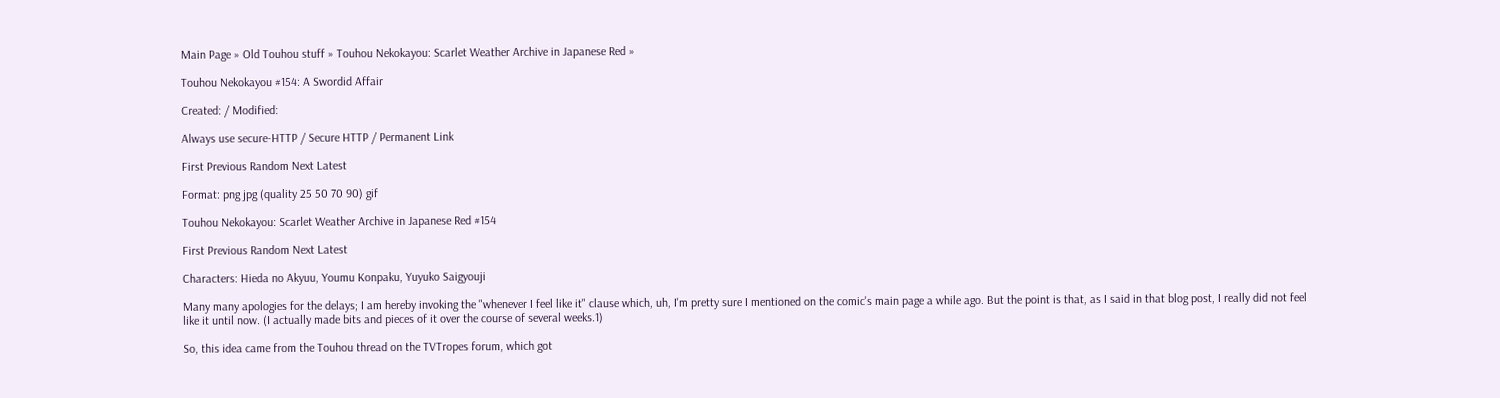Main Page » Old Touhou stuff » Touhou Nekokayou: Scarlet Weather Archive in Japanese Red »

Touhou Nekokayou #154: A Swordid Affair

Created: / Modified:

Always use secure-HTTP / Secure HTTP / Permanent Link

First Previous Random Next Latest

Format: png jpg (quality 25 50 70 90) gif

Touhou Nekokayou: Scarlet Weather Archive in Japanese Red #154

First Previous Random Next Latest

Characters: Hieda no Akyuu, Youmu Konpaku, Yuyuko Saigyouji

Many many apologies for the delays; I am hereby invoking the "whenever I feel like it" clause which, uh, I'm pretty sure I mentioned on the comic's main page a while ago. But the point is that, as I said in that blog post, I really did not feel like it until now. (I actually made bits and pieces of it over the course of several weeks.1)

So, this idea came from the Touhou thread on the TVTropes forum, which got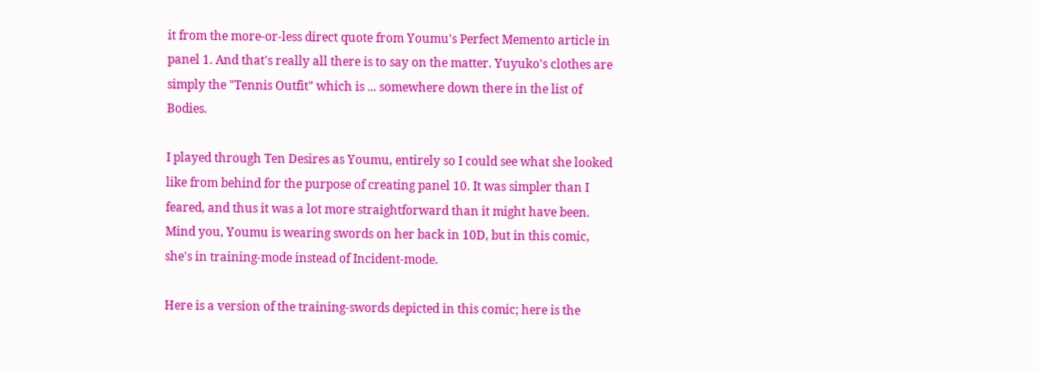it from the more-or-less direct quote from Youmu's Perfect Memento article in panel 1. And that's really all there is to say on the matter. Yuyuko's clothes are simply the "Tennis Outfit" which is ... somewhere down there in the list of Bodies.

I played through Ten Desires as Youmu, entirely so I could see what she looked like from behind for the purpose of creating panel 10. It was simpler than I feared, and thus it was a lot more straightforward than it might have been. Mind you, Youmu is wearing swords on her back in 10D, but in this comic, she's in training-mode instead of Incident-mode.

Here is a version of the training-swords depicted in this comic; here is the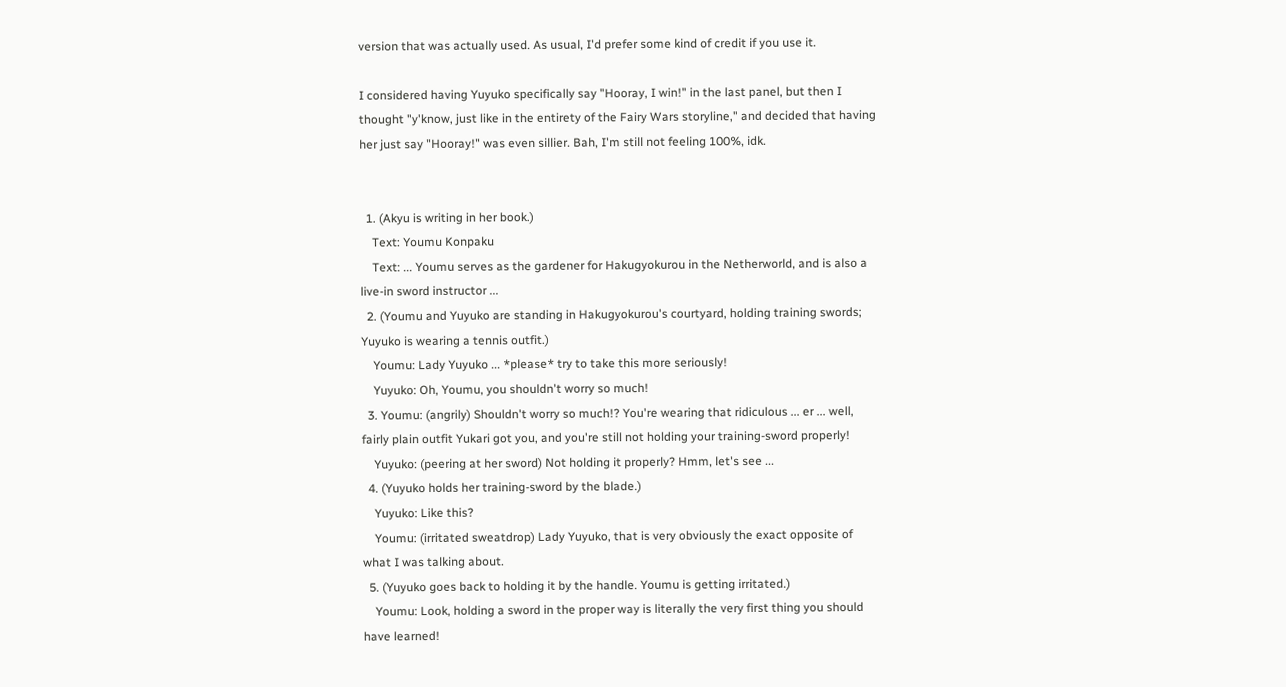version that was actually used. As usual, I'd prefer some kind of credit if you use it.

I considered having Yuyuko specifically say "Hooray, I win!" in the last panel, but then I thought "y'know, just like in the entirety of the Fairy Wars storyline," and decided that having her just say "Hooray!" was even sillier. Bah, I'm still not feeling 100%, idk.


  1. (Akyu is writing in her book.)
    Text: Youmu Konpaku
    Text: ... Youmu serves as the gardener for Hakugyokurou in the Netherworld, and is also a live-in sword instructor ...
  2. (Youmu and Yuyuko are standing in Hakugyokurou's courtyard, holding training swords; Yuyuko is wearing a tennis outfit.)
    Youmu: Lady Yuyuko ... *please* try to take this more seriously!
    Yuyuko: Oh, Youmu, you shouldn't worry so much!
  3. Youmu: (angrily) Shouldn't worry so much!? You're wearing that ridiculous ... er ... well, fairly plain outfit Yukari got you, and you're still not holding your training-sword properly!
    Yuyuko: (peering at her sword) Not holding it properly? Hmm, let's see ...
  4. (Yuyuko holds her training-sword by the blade.)
    Yuyuko: Like this?
    Youmu: (irritated sweatdrop) Lady Yuyuko, that is very obviously the exact opposite of what I was talking about.
  5. (Yuyuko goes back to holding it by the handle. Youmu is getting irritated.)
    Youmu: Look, holding a sword in the proper way is literally the very first thing you should have learned!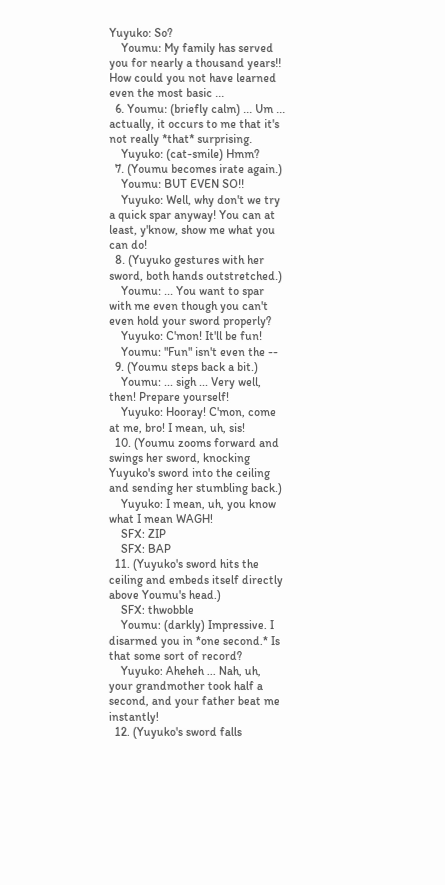Yuyuko: So?
    Youmu: My family has served you for nearly a thousand years!! How could you not have learned even the most basic ...
  6. Youmu: (briefly calm) ... Um ... actually, it occurs to me that it's not really *that* surprising.
    Yuyuko: (cat-smile) Hmm?
  7. (Youmu becomes irate again.)
    Youmu: BUT EVEN SO!!
    Yuyuko: Well, why don't we try a quick spar anyway! You can at least, y'know, show me what you can do!
  8. (Yuyuko gestures with her sword, both hands outstretched.)
    Youmu: ... You want to spar with me even though you can't even hold your sword properly?
    Yuyuko: C'mon! It'll be fun!
    Youmu: "Fun" isn't even the --
  9. (Youmu steps back a bit.)
    Youmu: ... sigh ... Very well, then! Prepare yourself!
    Yuyuko: Hooray! C'mon, come at me, bro! I mean, uh, sis!
  10. (Youmu zooms forward and swings her sword, knocking Yuyuko's sword into the ceiling and sending her stumbling back.)
    Yuyuko: I mean, uh, you know what I mean WAGH!
    SFX: ZIP
    SFX: BAP
  11. (Yuyuko's sword hits the ceiling and embeds itself directly above Youmu's head.)
    SFX: thwobble
    Youmu: (darkly) Impressive. I disarmed you in *one second.* Is that some sort of record?
    Yuyuko: Aheheh ... Nah, uh, your grandmother took half a second, and your father beat me instantly!
  12. (Yuyuko's sword falls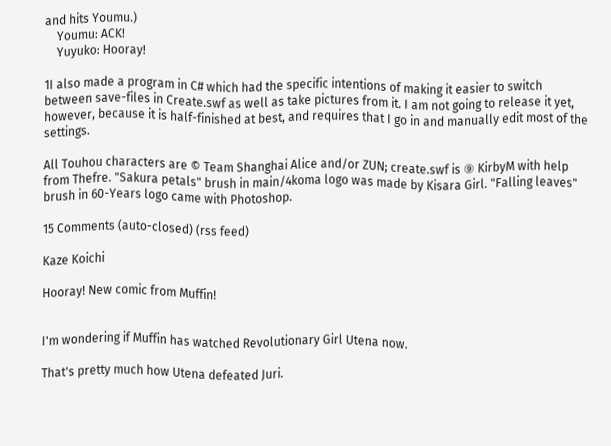and hits Youmu.)
    Youmu: ACK!
    Yuyuko: Hooray!

1I also made a program in C# which had the specific intentions of making it easier to switch between save-files in Create.swf as well as take pictures from it. I am not going to release it yet, however, because it is half-finished at best, and requires that I go in and manually edit most of the settings.

All Touhou characters are © Team Shanghai Alice and/or ZUN; create.swf is ⑨ KirbyM with help from Thefre. "Sakura petals" brush in main/4koma logo was made by Kisara Girl. "Falling leaves" brush in 60-Years logo came with Photoshop.

15 Comments (auto-closed) (rss feed)

Kaze Koichi

Hooray! New comic from Muffin!


I'm wondering if Muffin has watched Revolutionary Girl Utena now.

That's pretty much how Utena defeated Juri.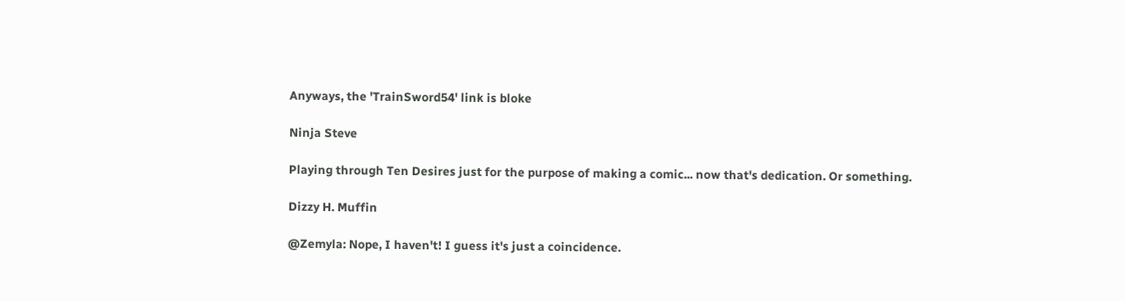Anyways, the 'TrainSword54' link is bloke

Ninja Steve

Playing through Ten Desires just for the purpose of making a comic... now that's dedication. Or something.

Dizzy H. Muffin

@Zemyla: Nope, I haven't! I guess it's just a coincidence.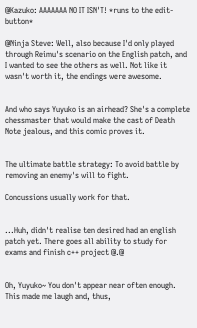@Kazuko: AAAAAAA NO IT ISN'T! *runs to the edit-button*

@Ninja Steve: Well, also because I'd only played through Reimu's scenario on the English patch, and I wanted to see the others as well. Not like it wasn't worth it, the endings were awesome.


And who says Yuyuko is an airhead? She's a complete chessmaster that would make the cast of Death Note jealous, and this comic proves it.


The ultimate battle strategy: To avoid battle by removing an enemy's will to fight.

Concussions usually work for that.


...Huh, didn't realise ten desired had an english patch yet. There goes all ability to study for exams and finish c++ project @.@


Oh, Yuyuko~ You don't appear near often enough.
This made me laugh and, thus,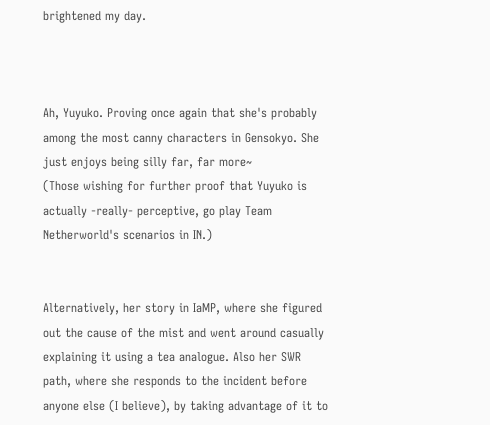brightened my day.



Ah, Yuyuko. Proving once again that she's probably among the most canny characters in Gensokyo. She just enjoys being silly far, far more~
(Those wishing for further proof that Yuyuko is actually -really- perceptive, go play Team Netherworld's scenarios in IN.)


Alternatively, her story in IaMP, where she figured out the cause of the mist and went around casually explaining it using a tea analogue. Also her SWR path, where she responds to the incident before anyone else (I believe), by taking advantage of it to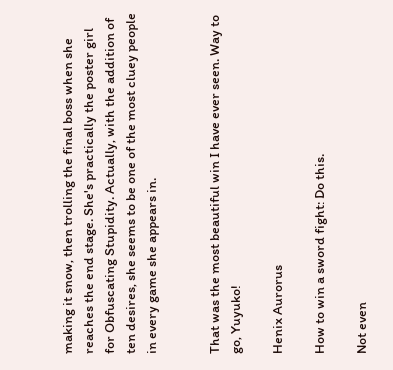making it snow, then trolling the final boss when she reaches the end stage. She's practically the poster girl for Obfuscating Stupidity. Actually, with the addition of ten desires, she seems to be one of the most cluey people in every game she appears in.


That was the most beautiful win I have ever seen. Way to go, Yuyuko!

Henix Aurorus

How to win a sword fight: Do this.

Not even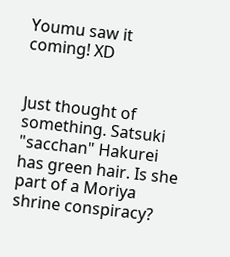Youmu saw it coming! XD


Just thought of something. Satsuki "sacchan" Hakurei has green hair. Is she part of a Moriya shrine conspiracy?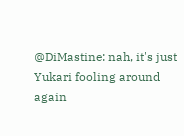@DiMastine: nah, it's just Yukari fooling around again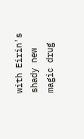with Eirin's shady new magic drug